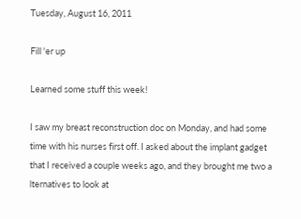Tuesday, August 16, 2011

Fill 'er up

Learned some stuff this week!

I saw my breast reconstruction doc on Monday, and had some time with his nurses first off. I asked about the implant gadget that I received a couple weeks ago, and they brought me two a
lternatives to look at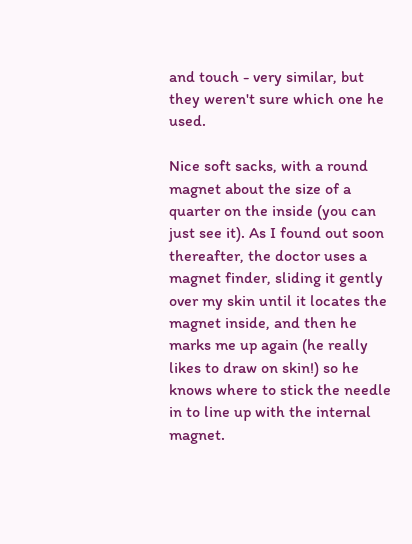and touch - very similar, but they weren't sure which one he used.

Nice soft sacks, with a round magnet about the size of a quarter on the inside (you can just see it). As I found out soon thereafter, the doctor uses a magnet finder, sliding it gently over my skin until it locates the magnet inside, and then he marks me up again (he really likes to draw on skin!) so he knows where to stick the needle in to line up with the internal magnet.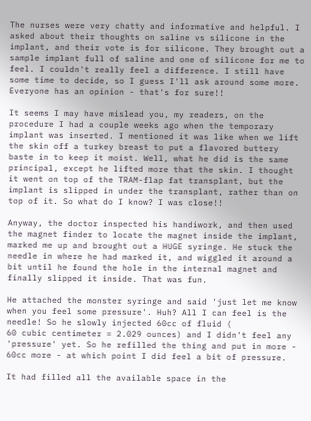The nurses were very chatty and informative and helpful. I asked about their thoughts on saline vs silicone in the implant, and their vote is for silicone. They brought out a sample implant full of saline and one of silicone for me to feel. I couldn't really feel a difference. I still have some time to decide, so I guess I'll ask around some more. Everyone has an opinion - that's for sure!!

It seems I may have mislead you, my readers, on the procedure I had a couple weeks ago when the temporary implant was inserted. I mentioned it was like when we lift the skin off a turkey breast to put a flavored buttery baste in to keep it moist. Well, what he did is the same principal, except he lifted more that the skin. I thought it went on top of the TRAM-flap fat transplant, but the implant is slipped in under the transplant, rather than on top of it. So what do I know? I was close!!

Anyway, the doctor inspected his handiwork, and then used the magnet finder to locate the magnet inside the implant, marked me up and brought out a HUGE syringe. He stuck the needle in where he had marked it, and wiggled it around a bit until he found the hole in the internal magnet and finally slipped it inside. That was fun.

He attached the monster syringe and said 'just let me know when you feel some pressure'. Huh? All I can feel is the needle! So he slowly injected 60cc of fluid (
60 cubic centimeter = 2.029 ounces) and I didn't feel any 'pressure' yet. So he refilled the thing and put in more - 60cc more - at which point I did feel a bit of pressure.

It had filled all the available space in the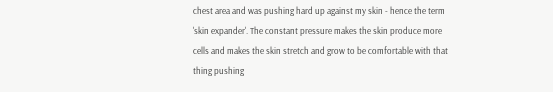chest area and was pushing hard up against my skin - hence the term 'skin expander'. The constant pressure makes the skin produce more cells and makes the skin stretch and grow to be comfortable with that thing pushing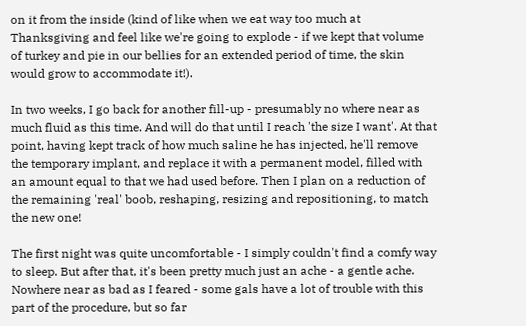on it from the inside (kind of like when we eat way too much at Thanksgiving and feel like we're going to explode - if we kept that volume of turkey and pie in our bellies for an extended period of time, the skin would grow to accommodate it!).

In two weeks, I go back for another fill-up - presumably no where near as much fluid as this time. And will do that until I reach 'the size I want'. At that point, having kept track of how much saline he has injected, he'll remove the temporary implant, and replace it with a permanent model, filled with an amount equal to that we had used before. Then I plan on a reduction of the remaining 'real' boob, reshaping, resizing and repositioning, to match the new one!

The first night was quite uncomfortable - I simply couldn't find a comfy way to sleep. But after that, it's been pretty much just an ache - a gentle ache. Nowhere near as bad as I feared - some gals have a lot of trouble with this part of the procedure, but so far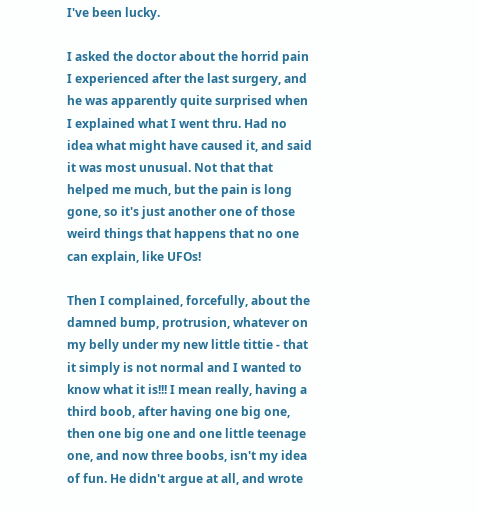I've been lucky.

I asked the doctor about the horrid pain I experienced after the last surgery, and he was apparently quite surprised when I explained what I went thru. Had no idea what might have caused it, and said it was most unusual. Not that that helped me much, but the pain is long gone, so it's just another one of those weird things that happens that no one can explain, like UFOs!

Then I complained, forcefully, about the damned bump, protrusion, whatever on my belly under my new little tittie - that it simply is not normal and I wanted to know what it is!!! I mean really, having a third boob, after having one big one, then one big one and one little teenage one, and now three boobs, isn't my idea of fun. He didn't argue at all, and wrote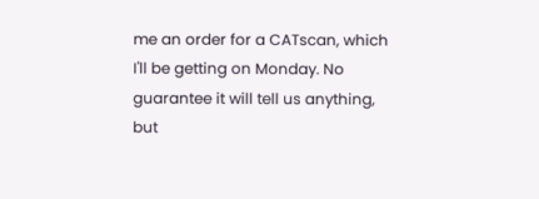me an order for a CATscan, which I'll be getting on Monday. No guarantee it will tell us anything, but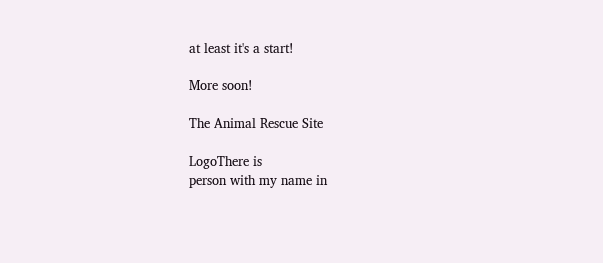at least it's a start!

More soon!

The Animal Rescue Site

LogoThere is
person with my name in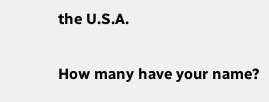the U.S.A.

How many have your name?